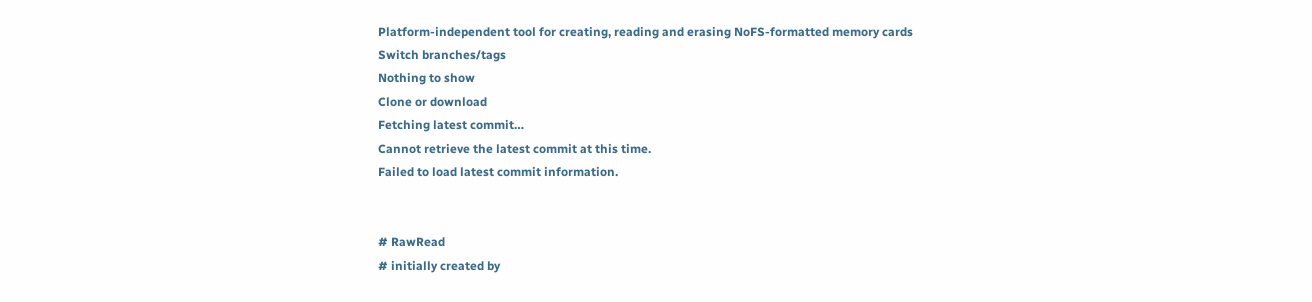Platform-independent tool for creating, reading and erasing NoFS-formatted memory cards
Switch branches/tags
Nothing to show
Clone or download
Fetching latest commit…
Cannot retrieve the latest commit at this time.
Failed to load latest commit information.


# RawRead
# initially created by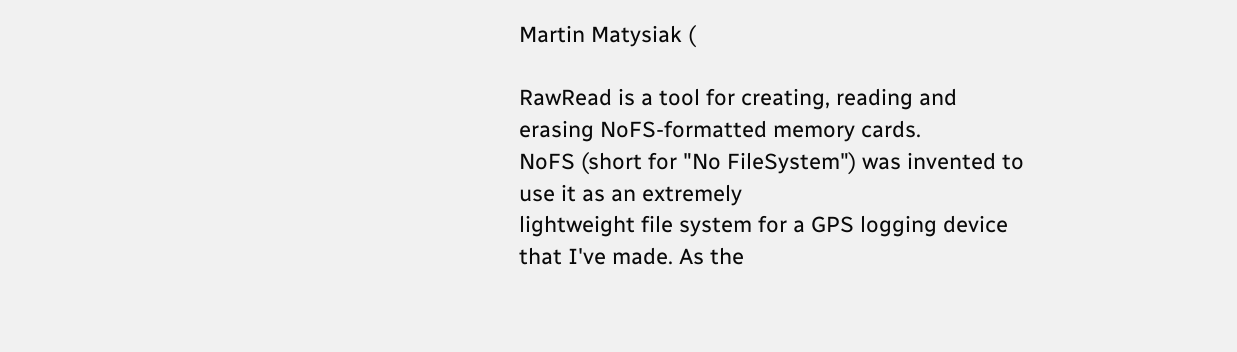Martin Matysiak (

RawRead is a tool for creating, reading and erasing NoFS-formatted memory cards.
NoFS (short for "No FileSystem") was invented to use it as an extremely
lightweight file system for a GPS logging device that I've made. As the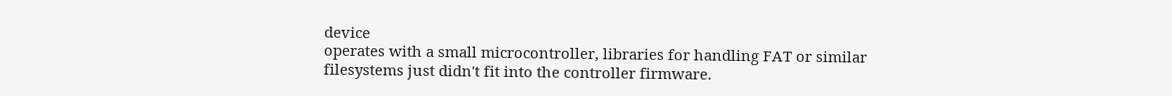device
operates with a small microcontroller, libraries for handling FAT or similar
filesystems just didn't fit into the controller firmware.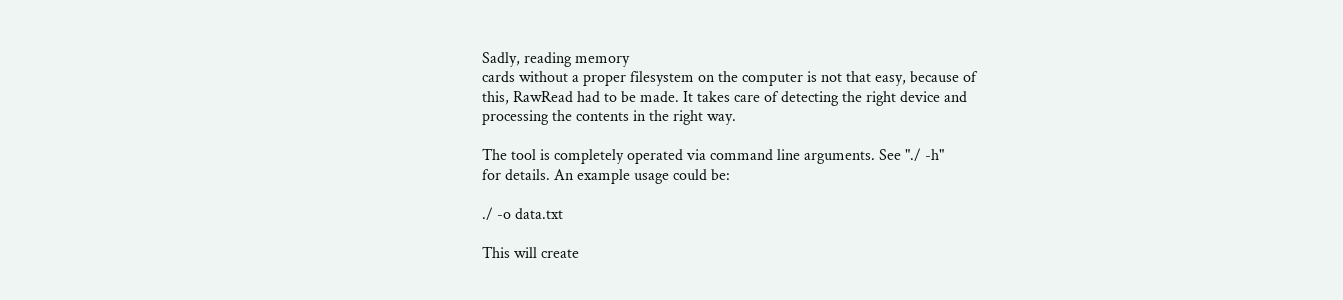Sadly, reading memory
cards without a proper filesystem on the computer is not that easy, because of
this, RawRead had to be made. It takes care of detecting the right device and
processing the contents in the right way.

The tool is completely operated via command line arguments. See "./ -h"
for details. An example usage could be:

./ -o data.txt

This will create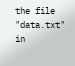the file "data.txt" in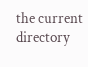the current directory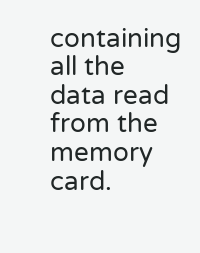containing all the
data read from the memory card.